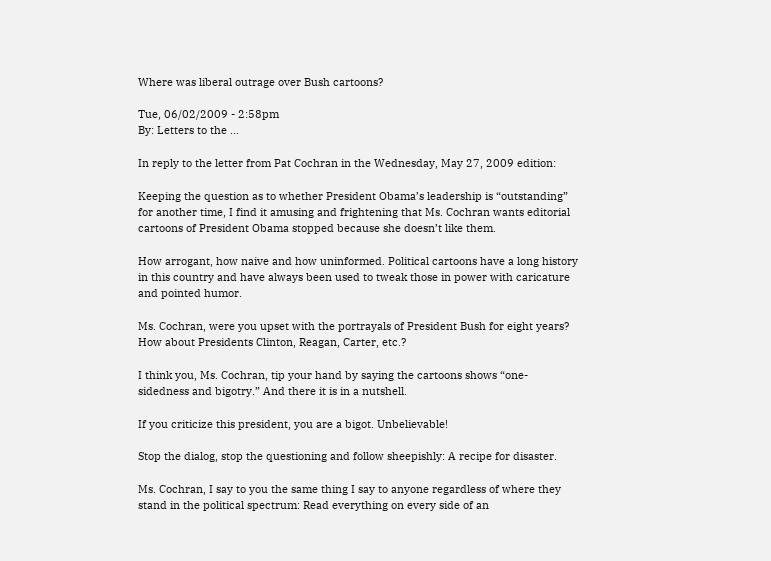Where was liberal outrage over Bush cartoons?

Tue, 06/02/2009 - 2:58pm
By: Letters to the ...

In reply to the letter from Pat Cochran in the Wednesday, May 27, 2009 edition:

Keeping the question as to whether President Obama’s leadership is “outstanding” for another time, I find it amusing and frightening that Ms. Cochran wants editorial cartoons of President Obama stopped because she doesn’t like them.

How arrogant, how naive and how uninformed. Political cartoons have a long history in this country and have always been used to tweak those in power with caricature and pointed humor.

Ms. Cochran, were you upset with the portrayals of President Bush for eight years? How about Presidents Clinton, Reagan, Carter, etc.?

I think you, Ms. Cochran, tip your hand by saying the cartoons shows “one-sidedness and bigotry.” And there it is in a nutshell.

If you criticize this president, you are a bigot. Unbelievable!

Stop the dialog, stop the questioning and follow sheepishly: A recipe for disaster.

Ms. Cochran, I say to you the same thing I say to anyone regardless of where they stand in the political spectrum: Read everything on every side of an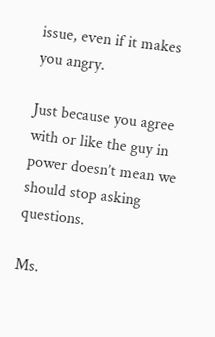issue, even if it makes you angry.

Just because you agree with or like the guy in power doesn’t mean we should stop asking questions.

Ms.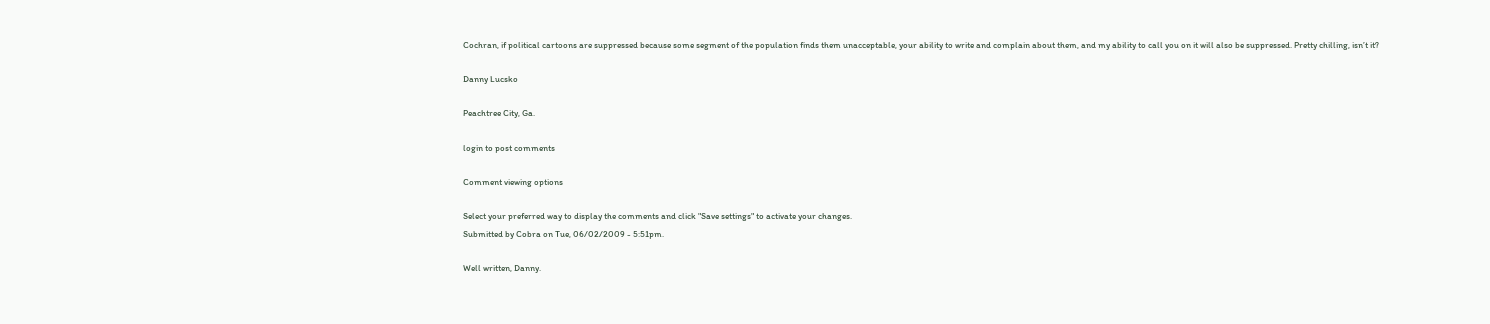Cochran, if political cartoons are suppressed because some segment of the population finds them unacceptable, your ability to write and complain about them, and my ability to call you on it will also be suppressed. Pretty chilling, isn’t it?

Danny Lucsko

Peachtree City, Ga.

login to post comments

Comment viewing options

Select your preferred way to display the comments and click "Save settings" to activate your changes.
Submitted by Cobra on Tue, 06/02/2009 - 5:51pm.

Well written, Danny.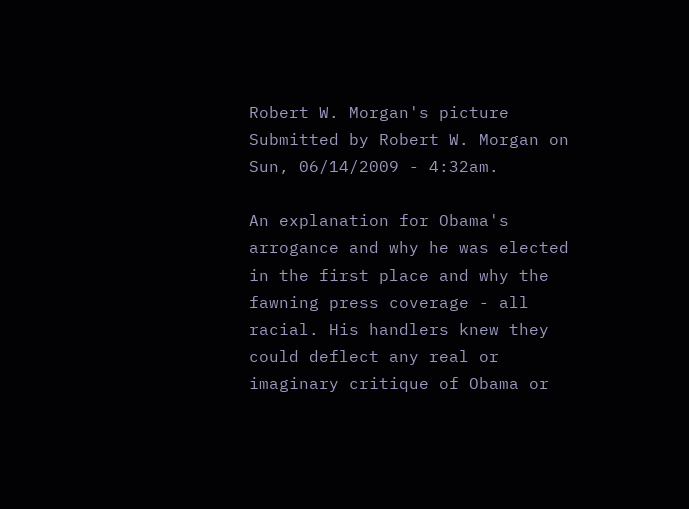Robert W. Morgan's picture
Submitted by Robert W. Morgan on Sun, 06/14/2009 - 4:32am.

An explanation for Obama's arrogance and why he was elected in the first place and why the fawning press coverage - all racial. His handlers knew they could deflect any real or imaginary critique of Obama or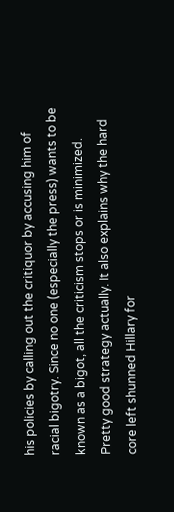his policies by calling out the critiquor by accusing him of racial bigotry. Since no one (especially the press) wants to be known as a bigot, all the criticism stops or is minimized. Pretty good strategy actually. It also explains why the hard core left shunned Hillary for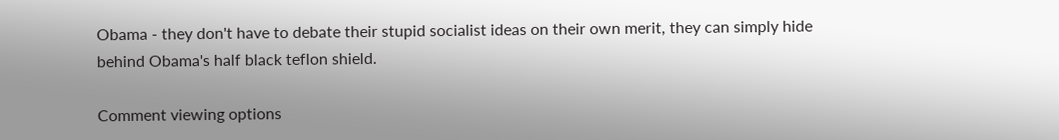Obama - they don't have to debate their stupid socialist ideas on their own merit, they can simply hide behind Obama's half black teflon shield.

Comment viewing options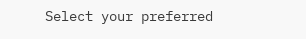Select your preferred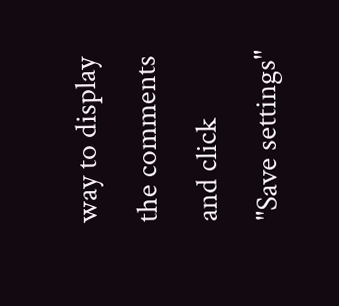way to display the comments and click "Save settings"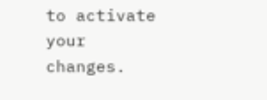to activate your changes.